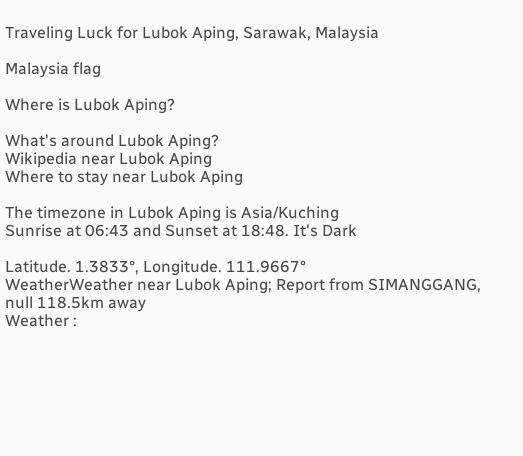Traveling Luck for Lubok Aping, Sarawak, Malaysia

Malaysia flag

Where is Lubok Aping?

What's around Lubok Aping?
Wikipedia near Lubok Aping
Where to stay near Lubok Aping

The timezone in Lubok Aping is Asia/Kuching
Sunrise at 06:43 and Sunset at 18:48. It's Dark

Latitude. 1.3833°, Longitude. 111.9667°
WeatherWeather near Lubok Aping; Report from SIMANGGANG, null 118.5km away
Weather :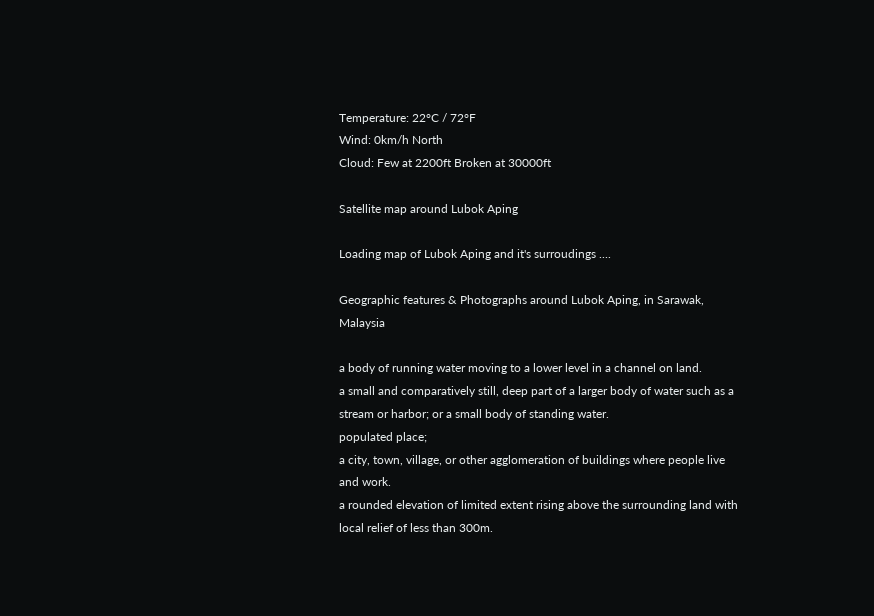Temperature: 22°C / 72°F
Wind: 0km/h North
Cloud: Few at 2200ft Broken at 30000ft

Satellite map around Lubok Aping

Loading map of Lubok Aping and it's surroudings ....

Geographic features & Photographs around Lubok Aping, in Sarawak, Malaysia

a body of running water moving to a lower level in a channel on land.
a small and comparatively still, deep part of a larger body of water such as a stream or harbor; or a small body of standing water.
populated place;
a city, town, village, or other agglomeration of buildings where people live and work.
a rounded elevation of limited extent rising above the surrounding land with local relief of less than 300m.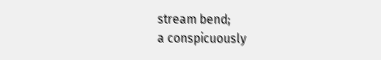stream bend;
a conspicuously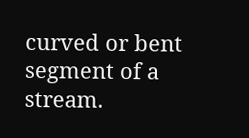curved or bent segment of a stream.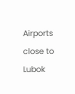Airports close to Lubok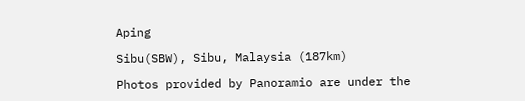Aping

Sibu(SBW), Sibu, Malaysia (187km)

Photos provided by Panoramio are under the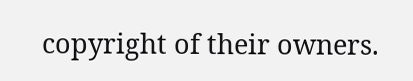copyright of their owners.